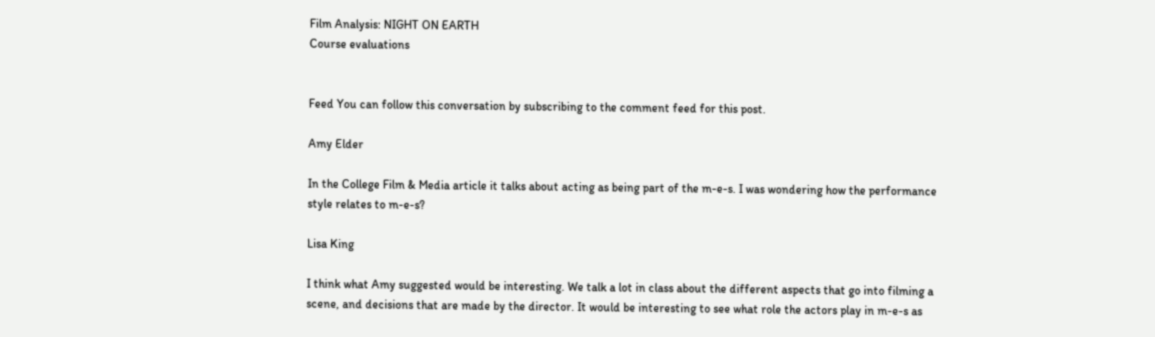Film Analysis: NIGHT ON EARTH
Course evaluations


Feed You can follow this conversation by subscribing to the comment feed for this post.

Amy Elder

In the College Film & Media article it talks about acting as being part of the m-e-s. I was wondering how the performance style relates to m-e-s?

Lisa King

I think what Amy suggested would be interesting. We talk a lot in class about the different aspects that go into filming a scene, and decisions that are made by the director. It would be interesting to see what role the actors play in m-e-s as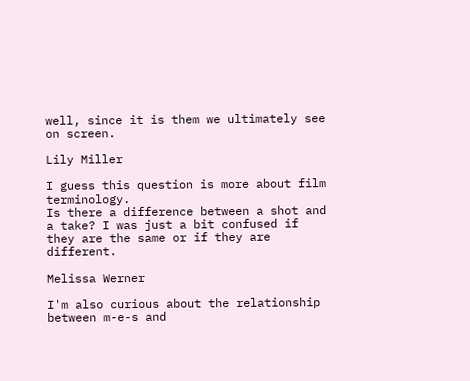well, since it is them we ultimately see on screen.

Lily Miller

I guess this question is more about film terminology.
Is there a difference between a shot and a take? I was just a bit confused if they are the same or if they are different.

Melissa Werner

I'm also curious about the relationship between m-e-s and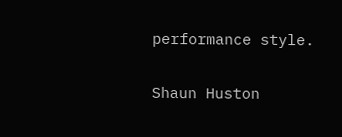performance style.

Shaun Huston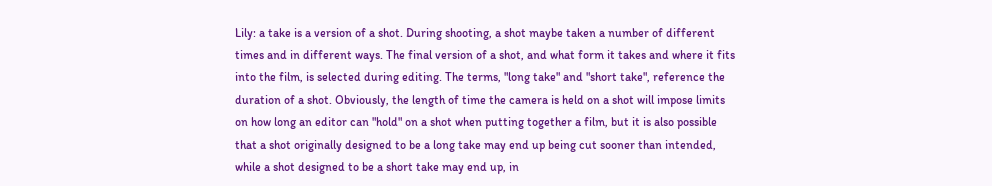Lily: a take is a version of a shot. During shooting, a shot maybe taken a number of different times and in different ways. The final version of a shot, and what form it takes and where it fits into the film, is selected during editing. The terms, "long take" and "short take", reference the duration of a shot. Obviously, the length of time the camera is held on a shot will impose limits on how long an editor can "hold" on a shot when putting together a film, but it is also possible that a shot originally designed to be a long take may end up being cut sooner than intended, while a shot designed to be a short take may end up, in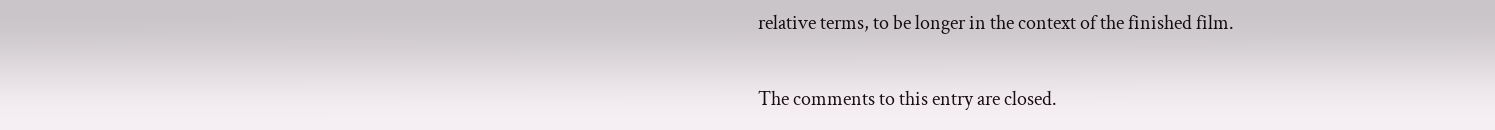relative terms, to be longer in the context of the finished film.

The comments to this entry are closed.